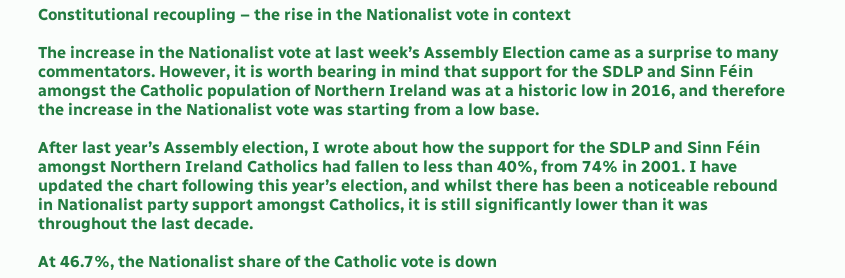Constitutional recoupling – the rise in the Nationalist vote in context

The increase in the Nationalist vote at last week’s Assembly Election came as a surprise to many commentators. However, it is worth bearing in mind that support for the SDLP and Sinn Féin amongst the Catholic population of Northern Ireland was at a historic low in 2016, and therefore the increase in the Nationalist vote was starting from a low base.

After last year’s Assembly election, I wrote about how the support for the SDLP and Sinn Féin amongst Northern Ireland Catholics had fallen to less than 40%, from 74% in 2001. I have updated the chart following this year’s election, and whilst there has been a noticeable rebound in Nationalist party support amongst Catholics, it is still significantly lower than it was throughout the last decade.

At 46.7%, the Nationalist share of the Catholic vote is down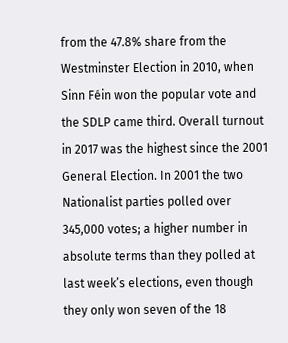from the 47.8% share from the Westminster Election in 2010, when Sinn Féin won the popular vote and the SDLP came third. Overall turnout in 2017 was the highest since the 2001 General Election. In 2001 the two Nationalist parties polled over 345,000 votes; a higher number in absolute terms than they polled at last week’s elections, even though they only won seven of the 18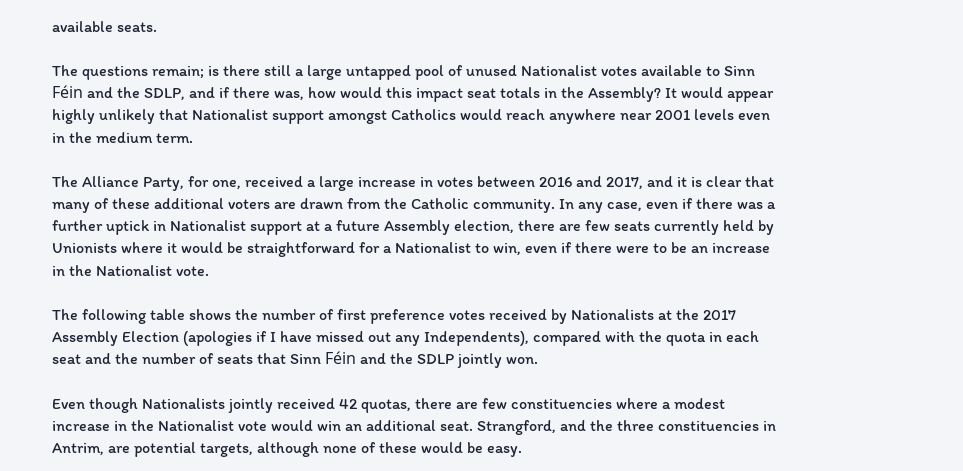available seats.

The questions remain; is there still a large untapped pool of unused Nationalist votes available to Sinn Féin and the SDLP, and if there was, how would this impact seat totals in the Assembly? It would appear highly unlikely that Nationalist support amongst Catholics would reach anywhere near 2001 levels even in the medium term.

The Alliance Party, for one, received a large increase in votes between 2016 and 2017, and it is clear that many of these additional voters are drawn from the Catholic community. In any case, even if there was a further uptick in Nationalist support at a future Assembly election, there are few seats currently held by Unionists where it would be straightforward for a Nationalist to win, even if there were to be an increase in the Nationalist vote.

The following table shows the number of first preference votes received by Nationalists at the 2017 Assembly Election (apologies if I have missed out any Independents), compared with the quota in each seat and the number of seats that Sinn Féin and the SDLP jointly won.

Even though Nationalists jointly received 42 quotas, there are few constituencies where a modest increase in the Nationalist vote would win an additional seat. Strangford, and the three constituencies in Antrim, are potential targets, although none of these would be easy.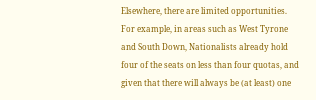Elsewhere, there are limited opportunities. For example, in areas such as West Tyrone and South Down, Nationalists already hold four of the seats on less than four quotas, and given that there will always be (at least) one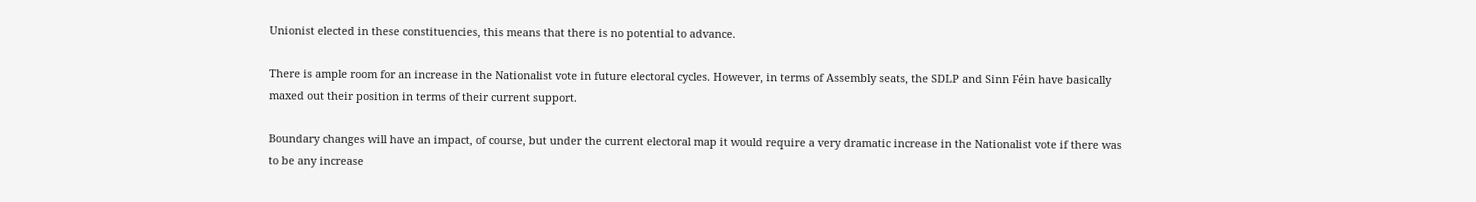Unionist elected in these constituencies, this means that there is no potential to advance.

There is ample room for an increase in the Nationalist vote in future electoral cycles. However, in terms of Assembly seats, the SDLP and Sinn Féin have basically maxed out their position in terms of their current support.

Boundary changes will have an impact, of course, but under the current electoral map it would require a very dramatic increase in the Nationalist vote if there was to be any increase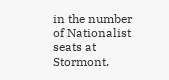in the number of Nationalist seats at Stormont.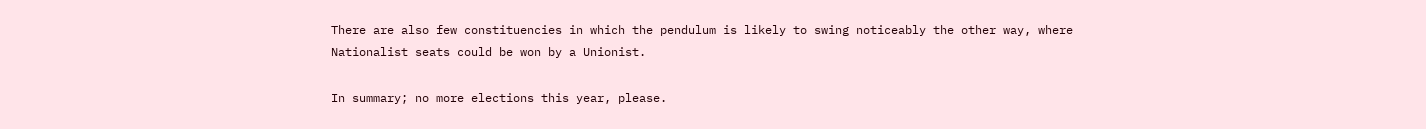There are also few constituencies in which the pendulum is likely to swing noticeably the other way, where Nationalist seats could be won by a Unionist.

In summary; no more elections this year, please.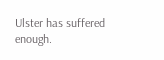Ulster has suffered enough.